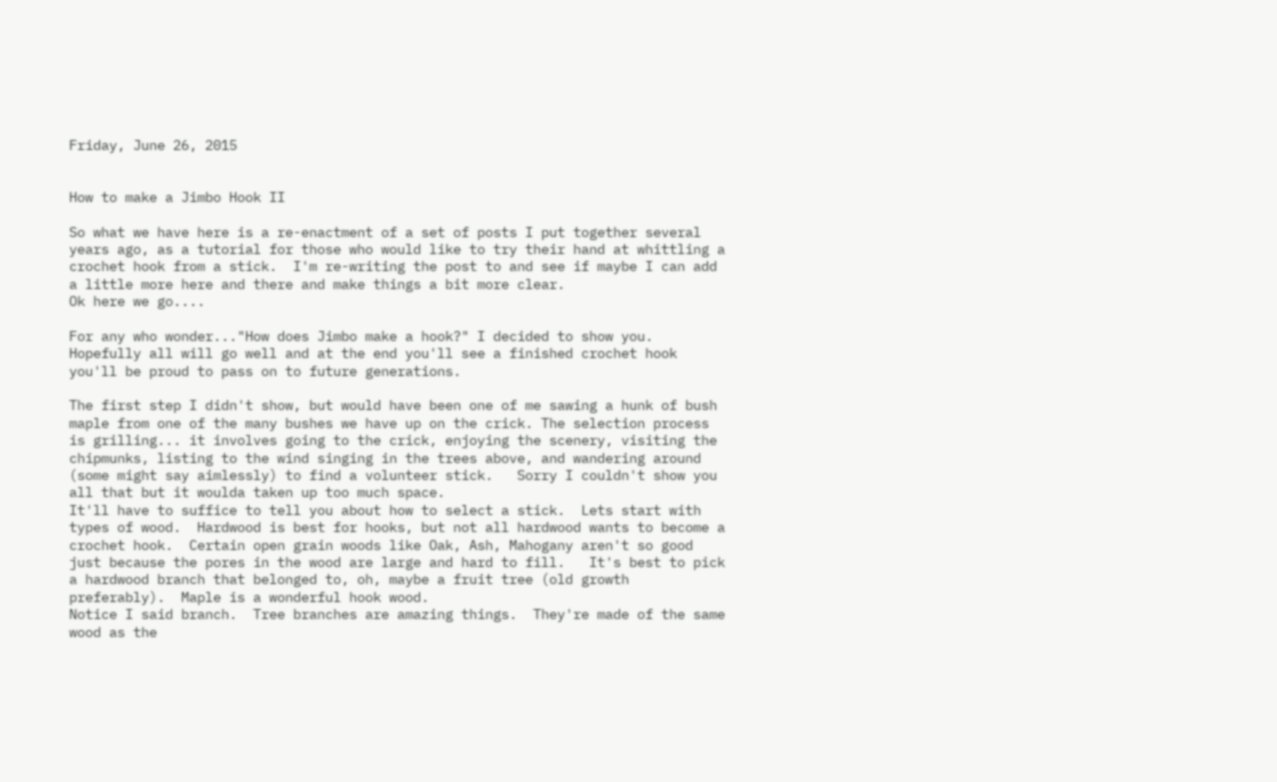Friday, June 26, 2015


How to make a Jimbo Hook II

So what we have here is a re-enactment of a set of posts I put together several years ago, as a tutorial for those who would like to try their hand at whittling a crochet hook from a stick.  I'm re-writing the post to and see if maybe I can add a little more here and there and make things a bit more clear.
Ok here we go....

For any who wonder..."How does Jimbo make a hook?" I decided to show you. Hopefully all will go well and at the end you'll see a finished crochet hook you'll be proud to pass on to future generations.

The first step I didn't show, but would have been one of me sawing a hunk of bush maple from one of the many bushes we have up on the crick. The selection process is grilling... it involves going to the crick, enjoying the scenery, visiting the chipmunks, listing to the wind singing in the trees above, and wandering around (some might say aimlessly) to find a volunteer stick.   Sorry I couldn't show you all that but it woulda taken up too much space.
It'll have to suffice to tell you about how to select a stick.  Lets start with types of wood.  Hardwood is best for hooks, but not all hardwood wants to become a crochet hook.  Certain open grain woods like Oak, Ash, Mahogany aren't so good just because the pores in the wood are large and hard to fill.   It's best to pick a hardwood branch that belonged to, oh, maybe a fruit tree (old growth preferably).  Maple is a wonderful hook wood.
Notice I said branch.  Tree branches are amazing things.  They're made of the same wood as the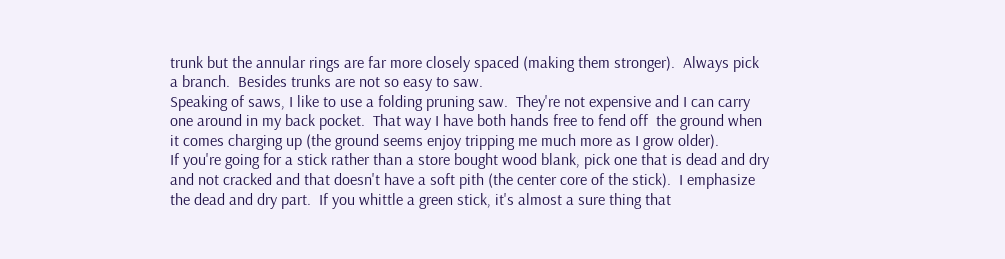trunk but the annular rings are far more closely spaced (making them stronger).  Always pick a branch.  Besides trunks are not so easy to saw.
Speaking of saws, I like to use a folding pruning saw.  They're not expensive and I can carry one around in my back pocket.  That way I have both hands free to fend off  the ground when it comes charging up (the ground seems enjoy tripping me much more as I grow older).
If you're going for a stick rather than a store bought wood blank, pick one that is dead and dry and not cracked and that doesn't have a soft pith (the center core of the stick).  I emphasize the dead and dry part.  If you whittle a green stick, it's almost a sure thing that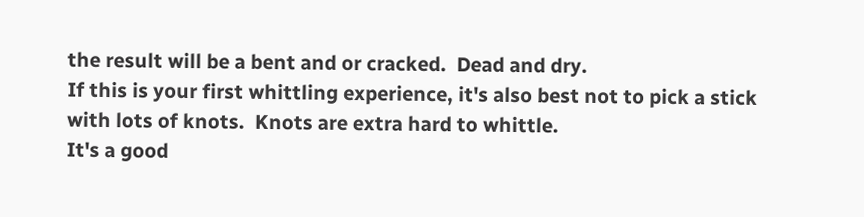the result will be a bent and or cracked.  Dead and dry.
If this is your first whittling experience, it's also best not to pick a stick with lots of knots.  Knots are extra hard to whittle.
It's a good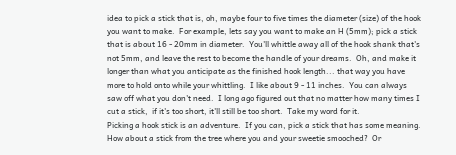idea to pick a stick that is, oh, maybe four to five times the diameter (size) of the hook you want to make.  For example, lets say you want to make an H (5mm); pick a stick that is about 16 - 20mm in diameter.  You'll whittle away all of the hook shank that's not 5mm, and leave the rest to become the handle of your dreams.  Oh, and make it longer than what you anticipate as the finished hook length... that way you have more to hold onto while your whittling.  I like about 9 - 11 inches.  You can always saw off what you don't need.  I long ago figured out that no matter how many times I cut a stick,  if it's too short, it'll still be too short.  Take my word for it.
Picking a hook stick is an adventure.  If you can, pick a stick that has some meaning.  How about a stick from the tree where you and your sweetie smooched?  Or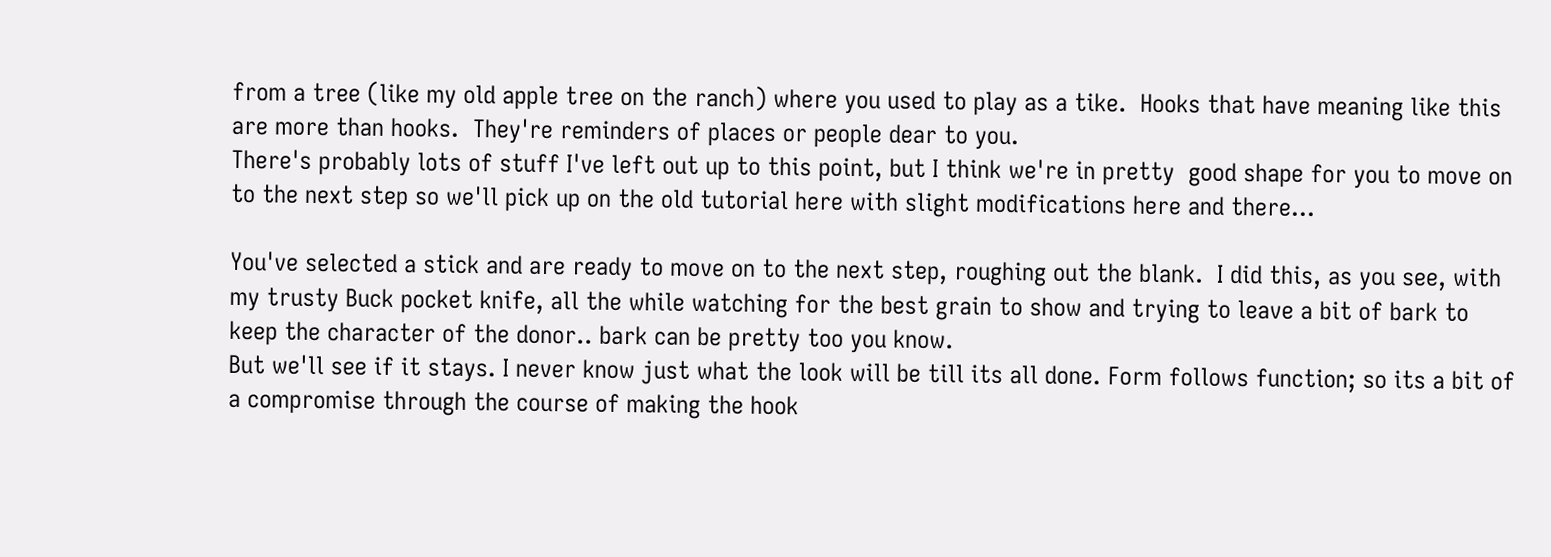from a tree (like my old apple tree on the ranch) where you used to play as a tike.  Hooks that have meaning like this are more than hooks.  They're reminders of places or people dear to you.
There's probably lots of stuff I've left out up to this point, but I think we're in pretty  good shape for you to move on to the next step so we'll pick up on the old tutorial here with slight modifications here and there...

You've selected a stick and are ready to move on to the next step, roughing out the blank.  I did this, as you see, with my trusty Buck pocket knife, all the while watching for the best grain to show and trying to leave a bit of bark to keep the character of the donor.. bark can be pretty too you know.
But we'll see if it stays. I never know just what the look will be till its all done. Form follows function; so its a bit of a compromise through the course of making the hook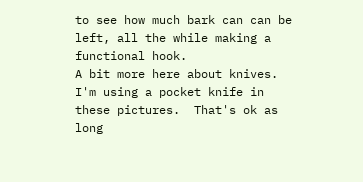to see how much bark can can be left, all the while making a functional hook.
A bit more here about knives.  I'm using a pocket knife in these pictures.  That's ok as long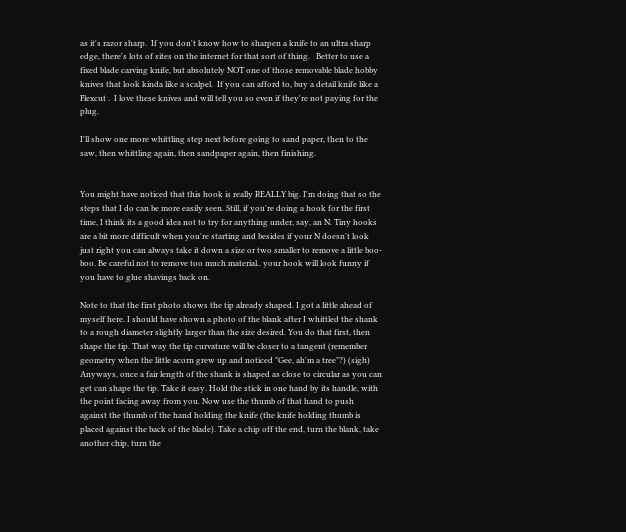as it's razor sharp.  If you don't know how to sharpen a knife to an ultra sharp edge, there's lots of sites on the internet for that sort of thing.   Better to use a fixed blade carving knife, but absolutely NOT one of those removable blade hobby knives that look kinda like a scalpel.  If you can afford to, buy a detail knife like a Flexcut .  I love these knives and will tell you so even if they're not paying for the plug.

I'll show one more whittling step next before going to sand paper, then to the saw, then whittling again, then sandpaper again, then finishing.


You might have noticed that this hook is really REALLY big. I'm doing that so the steps that I do can be more easily seen. Still, if you're doing a hook for the first time, I think its a good idea not to try for anything under, say, an N. Tiny hooks are a bit more difficult when you're starting and besides if your N doesn't look just right you can always take it down a size or two smaller to remove a little boo-boo. Be careful not to remove too much material.. your hook will look funny if you have to glue shavings back on.

Note to that the first photo shows the tip already shaped. I got a little ahead of myself here. I should have shown a photo of the blank after I whittled the shank to a rough diameter slightly larger than the size desired. You do that first, then shape the tip. That way the tip curvature will be closer to a tangent (remember geometry when the little acorn grew up and noticed "Gee, ah'm a tree"?) (sigh)
Anyways, once a fair length of the shank is shaped as close to circular as you can get can shape the tip. Take it easy. Hold the stick in one hand by its handle, with the point facing away from you. Now use the thumb of that hand to push against the thumb of the hand holding the knife (the knife holding thumb is placed against the back of the blade). Take a chip off the end, turn the blank, take another chip, turn the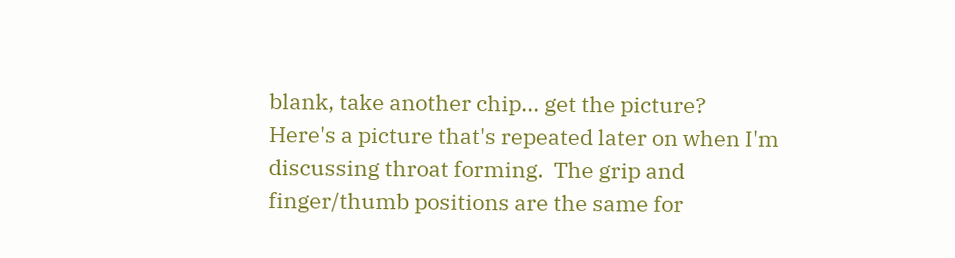blank, take another chip... get the picture?
Here's a picture that's repeated later on when I'm discussing throat forming.  The grip and finger/thumb positions are the same for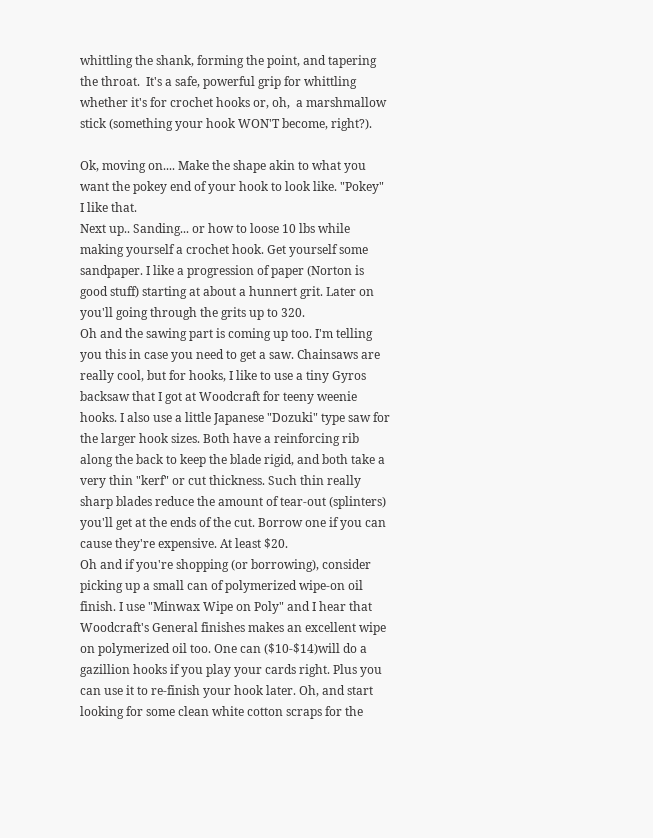whittling the shank, forming the point, and tapering the throat.  It's a safe, powerful grip for whittling whether it's for crochet hooks or, oh,  a marshmallow stick (something your hook WON'T become, right?).

Ok, moving on.... Make the shape akin to what you want the pokey end of your hook to look like. "Pokey" I like that.
Next up.. Sanding... or how to loose 10 lbs while making yourself a crochet hook. Get yourself some sandpaper. I like a progression of paper (Norton is good stuff) starting at about a hunnert grit. Later on you'll going through the grits up to 320.
Oh and the sawing part is coming up too. I'm telling you this in case you need to get a saw. Chainsaws are really cool, but for hooks, I like to use a tiny Gyros backsaw that I got at Woodcraft for teeny weenie hooks. I also use a little Japanese "Dozuki" type saw for the larger hook sizes. Both have a reinforcing rib along the back to keep the blade rigid, and both take a very thin "kerf" or cut thickness. Such thin really sharp blades reduce the amount of tear-out (splinters) you'll get at the ends of the cut. Borrow one if you can cause they're expensive. At least $20.
Oh and if you're shopping (or borrowing), consider picking up a small can of polymerized wipe-on oil finish. I use "Minwax Wipe on Poly" and I hear that Woodcraft's General finishes makes an excellent wipe on polymerized oil too. One can ($10-$14)will do a gazillion hooks if you play your cards right. Plus you can use it to re-finish your hook later. Oh, and start looking for some clean white cotton scraps for the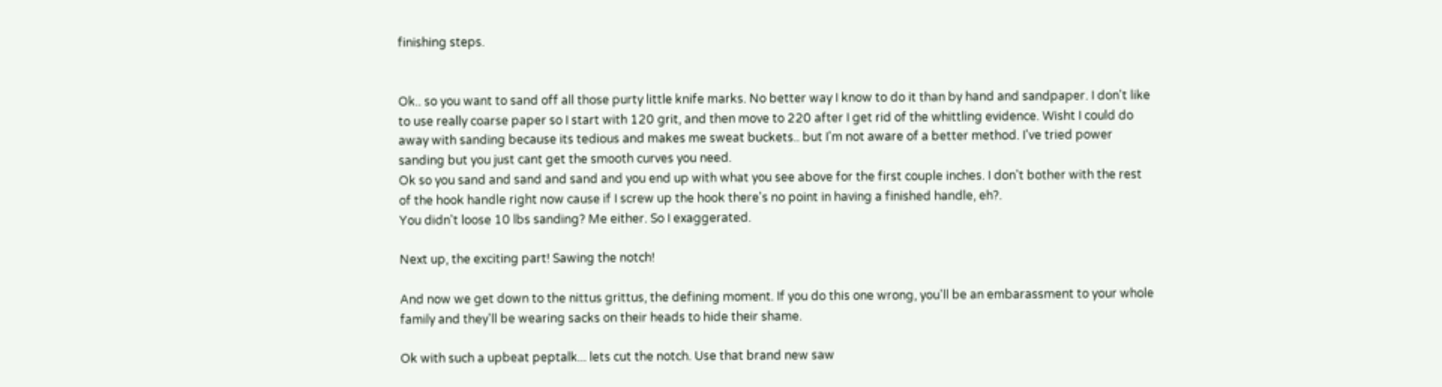finishing steps.


Ok.. so you want to sand off all those purty little knife marks. No better way I know to do it than by hand and sandpaper. I don't like to use really coarse paper so I start with 120 grit, and then move to 220 after I get rid of the whittling evidence. Wisht I could do away with sanding because its tedious and makes me sweat buckets.. but I'm not aware of a better method. I've tried power sanding but you just cant get the smooth curves you need.
Ok so you sand and sand and sand and you end up with what you see above for the first couple inches. I don't bother with the rest of the hook handle right now cause if I screw up the hook there's no point in having a finished handle, eh?.
You didn't loose 10 lbs sanding? Me either. So I exaggerated.

Next up, the exciting part! Sawing the notch!

And now we get down to the nittus grittus, the defining moment. If you do this one wrong, you'll be an embarassment to your whole family and they'll be wearing sacks on their heads to hide their shame.

Ok with such a upbeat peptalk... lets cut the notch. Use that brand new saw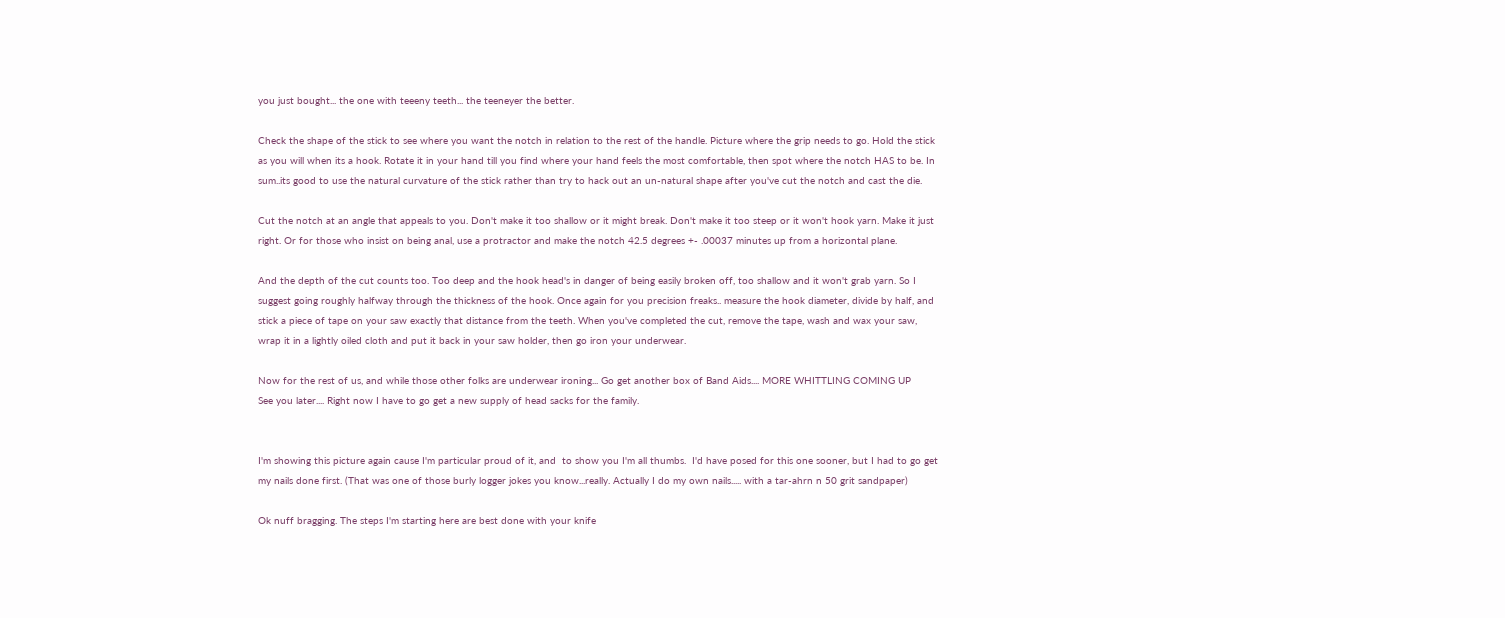you just bought... the one with teeeny teeth... the teeneyer the better.

Check the shape of the stick to see where you want the notch in relation to the rest of the handle. Picture where the grip needs to go. Hold the stick as you will when its a hook. Rotate it in your hand till you find where your hand feels the most comfortable, then spot where the notch HAS to be. In sum..its good to use the natural curvature of the stick rather than try to hack out an un-natural shape after you've cut the notch and cast the die.

Cut the notch at an angle that appeals to you. Don't make it too shallow or it might break. Don't make it too steep or it won't hook yarn. Make it just right. Or for those who insist on being anal, use a protractor and make the notch 42.5 degrees +- .00037 minutes up from a horizontal plane.

And the depth of the cut counts too. Too deep and the hook head's in danger of being easily broken off, too shallow and it won't grab yarn. So I suggest going roughly halfway through the thickness of the hook. Once again for you precision freaks.. measure the hook diameter, divide by half, and stick a piece of tape on your saw exactly that distance from the teeth. When you've completed the cut, remove the tape, wash and wax your saw, wrap it in a lightly oiled cloth and put it back in your saw holder, then go iron your underwear.

Now for the rest of us, and while those other folks are underwear ironing... Go get another box of Band Aids.... MORE WHITTLING COMING UP
See you later.... Right now I have to go get a new supply of head sacks for the family.


I'm showing this picture again cause I'm particular proud of it, and  to show you I'm all thumbs.  I'd have posed for this one sooner, but I had to go get my nails done first. (That was one of those burly logger jokes you know...really. Actually I do my own nails..... with a tar-ahrn n 50 grit sandpaper)

Ok nuff bragging. The steps I'm starting here are best done with your knife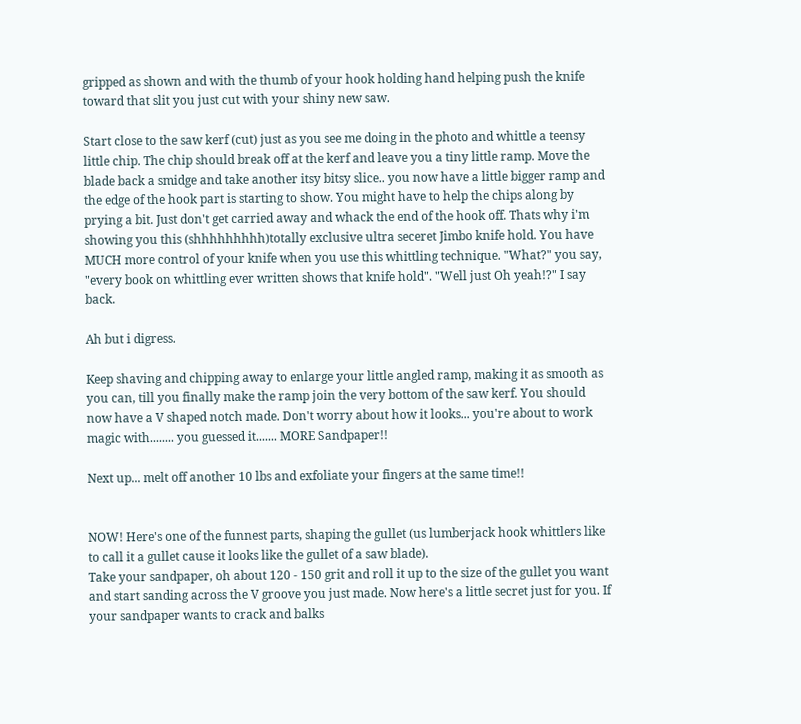gripped as shown and with the thumb of your hook holding hand helping push the knife toward that slit you just cut with your shiny new saw.

Start close to the saw kerf (cut) just as you see me doing in the photo and whittle a teensy little chip. The chip should break off at the kerf and leave you a tiny little ramp. Move the blade back a smidge and take another itsy bitsy slice.. you now have a little bigger ramp and the edge of the hook part is starting to show. You might have to help the chips along by prying a bit. Just don't get carried away and whack the end of the hook off. Thats why i'm showing you this (shhhhhhhhh)totally exclusive ultra seceret Jimbo knife hold. You have MUCH more control of your knife when you use this whittling technique. "What?" you say, "every book on whittling ever written shows that knife hold". "Well just Oh yeah!?" I say back.

Ah but i digress.

Keep shaving and chipping away to enlarge your little angled ramp, making it as smooth as you can, till you finally make the ramp join the very bottom of the saw kerf. You should now have a V shaped notch made. Don't worry about how it looks... you're about to work magic with........ you guessed it....... MORE Sandpaper!!

Next up... melt off another 10 lbs and exfoliate your fingers at the same time!!


NOW! Here's one of the funnest parts, shaping the gullet (us lumberjack hook whittlers like to call it a gullet cause it looks like the gullet of a saw blade).
Take your sandpaper, oh about 120 - 150 grit and roll it up to the size of the gullet you want and start sanding across the V groove you just made. Now here's a little secret just for you. If your sandpaper wants to crack and balks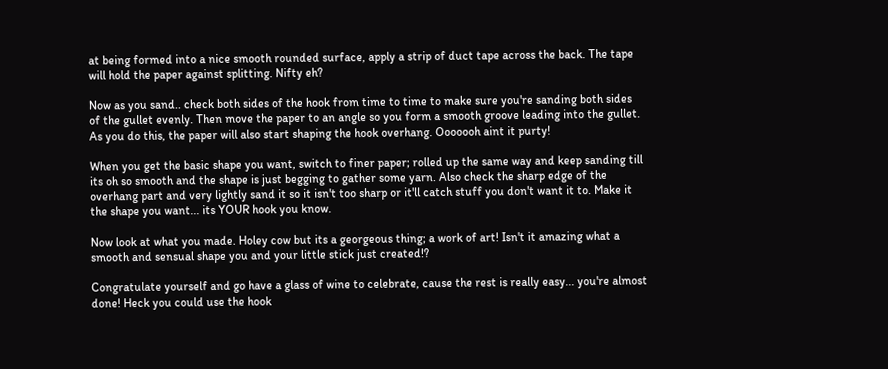at being formed into a nice smooth rounded surface, apply a strip of duct tape across the back. The tape will hold the paper against splitting. Nifty eh?

Now as you sand.. check both sides of the hook from time to time to make sure you're sanding both sides of the gullet evenly. Then move the paper to an angle so you form a smooth groove leading into the gullet. As you do this, the paper will also start shaping the hook overhang. Ooooooh aint it purty!

When you get the basic shape you want, switch to finer paper; rolled up the same way and keep sanding till its oh so smooth and the shape is just begging to gather some yarn. Also check the sharp edge of the overhang part and very lightly sand it so it isn't too sharp or it'll catch stuff you don't want it to. Make it the shape you want... its YOUR hook you know.

Now look at what you made. Holey cow but its a georgeous thing; a work of art! Isn't it amazing what a smooth and sensual shape you and your little stick just created!?

Congratulate yourself and go have a glass of wine to celebrate, cause the rest is really easy... you're almost done! Heck you could use the hook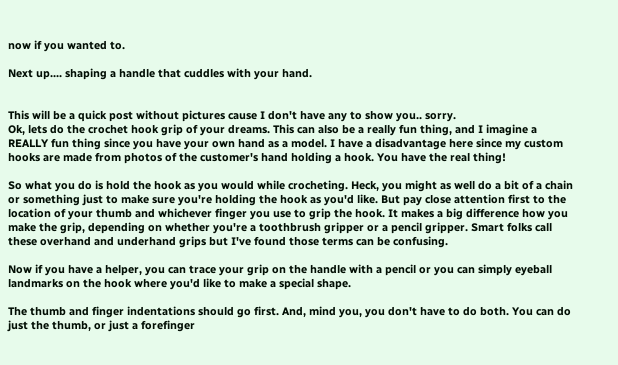now if you wanted to.

Next up.... shaping a handle that cuddles with your hand.


This will be a quick post without pictures cause I don't have any to show you.. sorry.
Ok, lets do the crochet hook grip of your dreams. This can also be a really fun thing, and I imagine a REALLY fun thing since you have your own hand as a model. I have a disadvantage here since my custom hooks are made from photos of the customer's hand holding a hook. You have the real thing!

So what you do is hold the hook as you would while crocheting. Heck, you might as well do a bit of a chain or something just to make sure you're holding the hook as you'd like. But pay close attention first to the location of your thumb and whichever finger you use to grip the hook. It makes a big difference how you make the grip, depending on whether you're a toothbrush gripper or a pencil gripper. Smart folks call these overhand and underhand grips but I've found those terms can be confusing.

Now if you have a helper, you can trace your grip on the handle with a pencil or you can simply eyeball landmarks on the hook where you'd like to make a special shape.

The thumb and finger indentations should go first. And, mind you, you don't have to do both. You can do just the thumb, or just a forefinger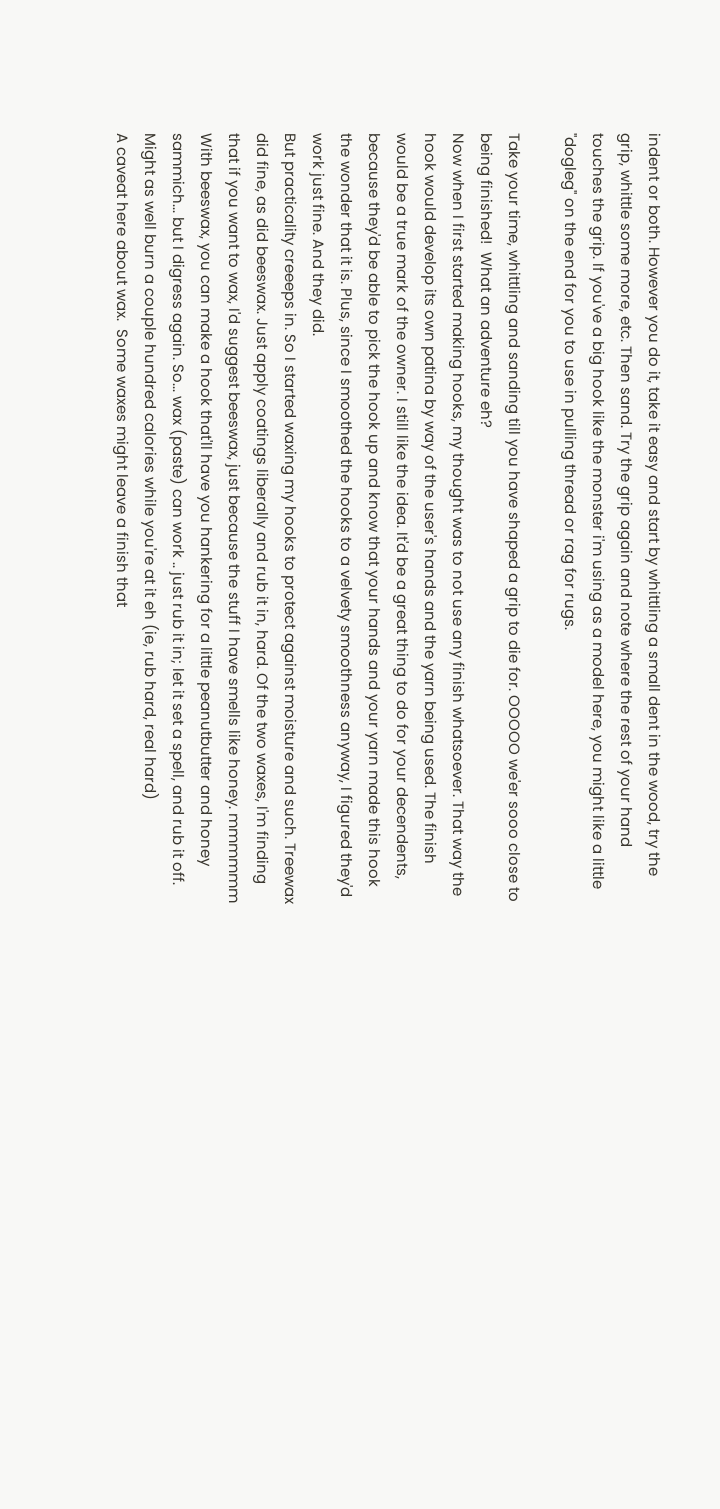indent or both. However you do it, take it easy and start by whittling a small dent in the wood, try the grip, whittle some more, etc. Then sand. Try the grip again and note where the rest of your hand touches the grip. If you've a big hook like the monster i'm using as a model here, you might like a little "dogleg" on the end for you to use in pulling thread or rag for rugs.

Take your time, whittling and sanding till you have shaped a grip to die for. OOOOO we'er sooo close to being finished!  What an adventure eh?
Now when I first started making hooks, my thought was to not use any finish whatsoever. That way the hook would develop its own patina by way of the user's hands and the yarn being used. The finish would be a true mark of the owner. I still like the idea. It'd be a great thing to do for your decendents, because they'd be able to pick the hook up and know that your hands and your yarn made this hook the wonder that it is. Plus, since I smoothed the hooks to a velvety smoothness anyway, I figured they'd work just fine. And they did.
But practicality creeeps in. So I started waxing my hooks to protect against moisture and such. Treewax did fine, as did beeswax. Just apply coatings liberally and rub it in, hard. Of the two waxes, I'm finding that if you want to wax, I'd suggest beeswax, just because the stuff I have smells like honey. mmmmmm  With beeswax, you can make a hook that'll have you hankering for a little peanutbutter and honey sammich... but I digress again. So... wax (paste) can work .. just rub it in; let it set a spell, and rub it off. Might as well burn a couple hundred calories while you're at it eh (ie, rub hard, real hard)
A caveat here about wax.  Some waxes might leave a finish that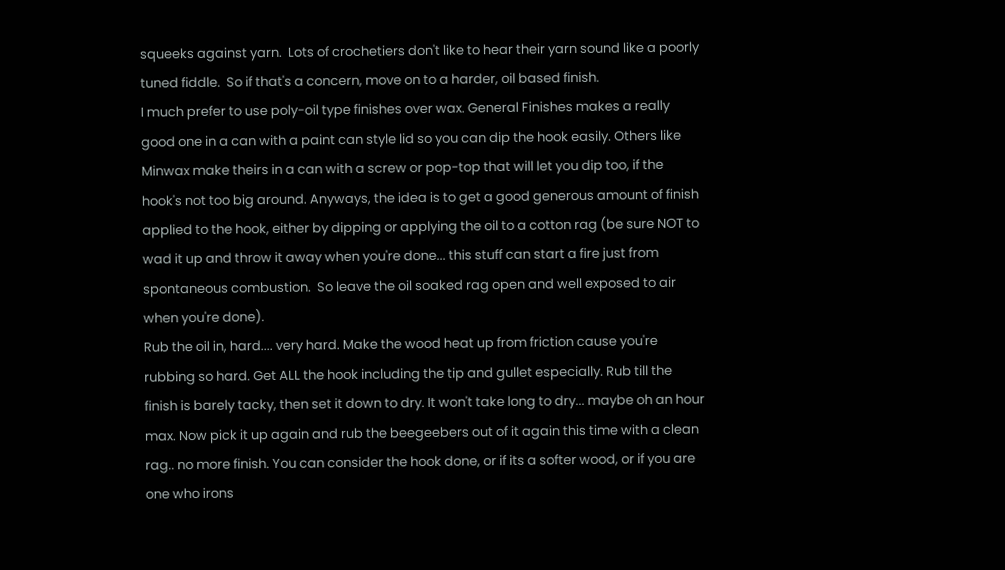squeeks against yarn.  Lots of crochetiers don't like to hear their yarn sound like a poorly tuned fiddle.  So if that's a concern, move on to a harder, oil based finish.
I much prefer to use poly-oil type finishes over wax. General Finishes makes a really good one in a can with a paint can style lid so you can dip the hook easily. Others like Minwax make theirs in a can with a screw or pop-top that will let you dip too, if the hook's not too big around. Anyways, the idea is to get a good generous amount of finish applied to the hook, either by dipping or applying the oil to a cotton rag (be sure NOT to wad it up and throw it away when you're done... this stuff can start a fire just from spontaneous combustion.  So leave the oil soaked rag open and well exposed to air when you're done).
Rub the oil in, hard.... very hard. Make the wood heat up from friction cause you're rubbing so hard. Get ALL the hook including the tip and gullet especially. Rub till the finish is barely tacky, then set it down to dry. It won't take long to dry... maybe oh an hour max. Now pick it up again and rub the beegeebers out of it again this time with a clean rag.. no more finish. You can consider the hook done, or if its a softer wood, or if you are one who irons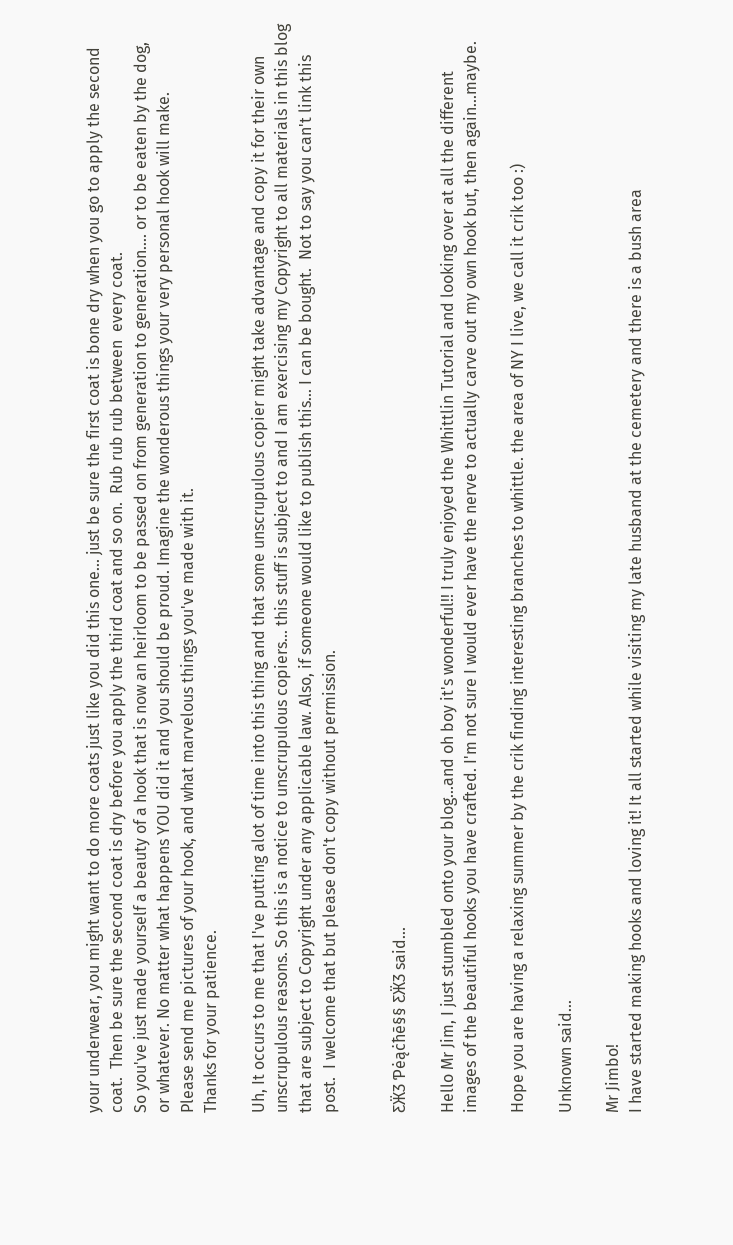your underwear, you might want to do more coats just like you did this one... just be sure the first coat is bone dry when you go to apply the second coat.  Then be sure the second coat is dry before you apply the third coat and so on.  Rub rub rub between  every coat.
So you've just made yourself a beauty of a hook that is now an heirloom to be passed on from generation to generation.... or to be eaten by the dog, or whatever. No matter what happens YOU did it and you should be proud. Imagine the wonderous things your very personal hook will make.
Please send me pictures of your hook, and what marvelous things you've made with it.
Thanks for your patience.

Uh, It occurs to me that I've putting alot of time into this thing and that some unscrupulous copier might take advantage and copy it for their own unscrupulous reasons. So this is a notice to unscrupulous copiers... this stuff is subject to and I am exercising my Copyright to all materials in this blog that are subject to Copyright under any applicable law. Also, if someone would like to publish this... I can be bought.  Not to say you can't link this post.  I welcome that but please don't copy without permission.


ƸӜƷ Ƥėąċħē§§ ƸӜƷ said...

Hello Mr Jim, I just stumbled onto your blog...and oh boy it's wonderful!! I truly enjoyed the Whittlin Tutorial and looking over at all the different images of the beautiful hooks you have crafted. I'm not sure I would ever have the nerve to actually carve out my own hook but, then again...maybe.

Hope you are having a relaxing summer by the crik finding interesting branches to whittle. the area of NY I live, we call it crik too :)

Unknown said...

Mr Jimbo!
I have started making hooks and loving it! It all started while visiting my late husband at the cemetery and there is a bush area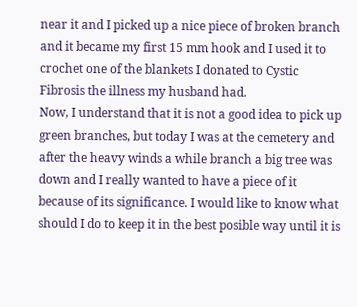near it and I picked up a nice piece of broken branch and it became my first 15 mm hook and I used it to crochet one of the blankets I donated to Cystic Fibrosis the illness my husband had.
Now, I understand that it is not a good idea to pick up green branches, but today I was at the cemetery and after the heavy winds a while branch a big tree was down and I really wanted to have a piece of it because of its significance. I would like to know what should I do to keep it in the best posible way until it is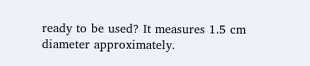ready to be used? It measures 1.5 cm diameter approximately.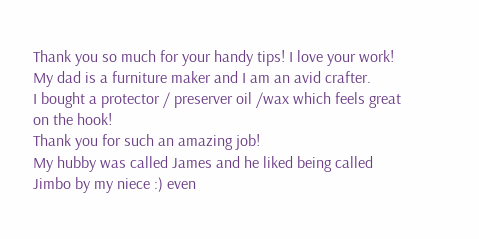Thank you so much for your handy tips! I love your work! My dad is a furniture maker and I am an avid crafter.
I bought a protector / preserver oil /wax which feels great on the hook!
Thank you for such an amazing job!
My hubby was called James and he liked being called Jimbo by my niece :) even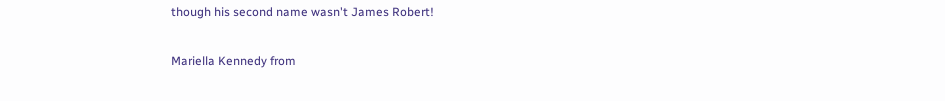though his second name wasn't James Robert!

Mariella Kennedy from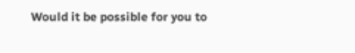Would it be possible for you to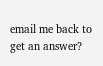email me back to get an answer?